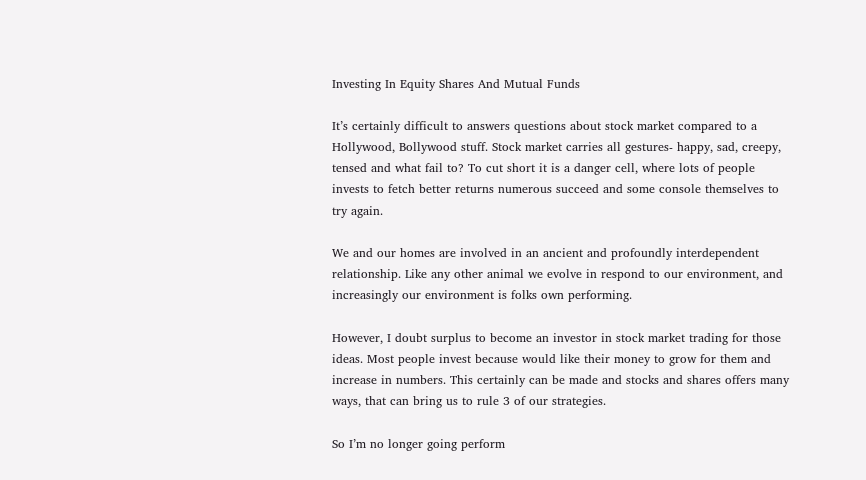Investing In Equity Shares And Mutual Funds

It’s certainly difficult to answers questions about stock market compared to a Hollywood, Bollywood stuff. Stock market carries all gestures- happy, sad, creepy, tensed and what fail to? To cut short it is a danger cell, where lots of people invests to fetch better returns numerous succeed and some console themselves to try again.

We and our homes are involved in an ancient and profoundly interdependent relationship. Like any other animal we evolve in respond to our environment, and increasingly our environment is folks own performing.

However, I doubt surplus to become an investor in stock market trading for those ideas. Most people invest because would like their money to grow for them and increase in numbers. This certainly can be made and stocks and shares offers many ways, that can bring us to rule 3 of our strategies.

So I’m no longer going perform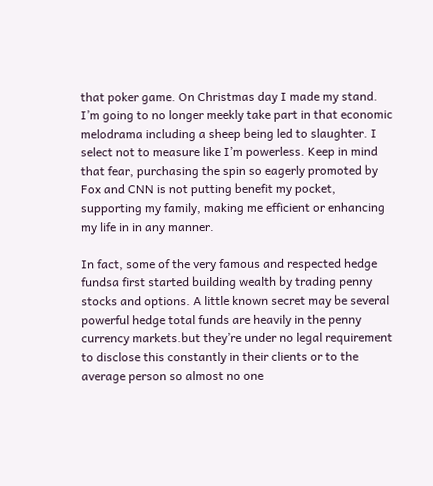that poker game. On Christmas day I made my stand. I’m going to no longer meekly take part in that economic melodrama including a sheep being led to slaughter. I select not to measure like I’m powerless. Keep in mind that fear, purchasing the spin so eagerly promoted by Fox and CNN is not putting benefit my pocket, supporting my family, making me efficient or enhancing my life in in any manner.

In fact, some of the very famous and respected hedge fundsa first started building wealth by trading penny stocks and options. A little known secret may be several powerful hedge total funds are heavily in the penny currency markets.but they’re under no legal requirement to disclose this constantly in their clients or to the average person so almost no one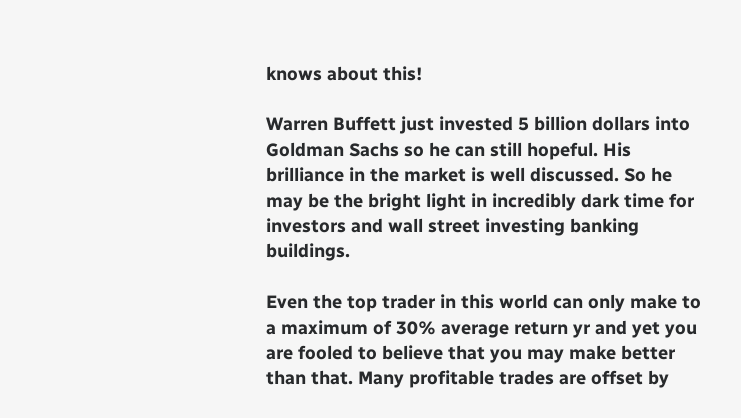knows about this!

Warren Buffett just invested 5 billion dollars into Goldman Sachs so he can still hopeful. His brilliance in the market is well discussed. So he may be the bright light in incredibly dark time for investors and wall street investing banking buildings.

Even the top trader in this world can only make to a maximum of 30% average return yr and yet you are fooled to believe that you may make better than that. Many profitable trades are offset by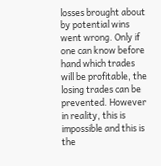losses brought about by potential wins went wrong. Only if one can know before hand which trades will be profitable, the losing trades can be prevented. However in reality, this is impossible and this is the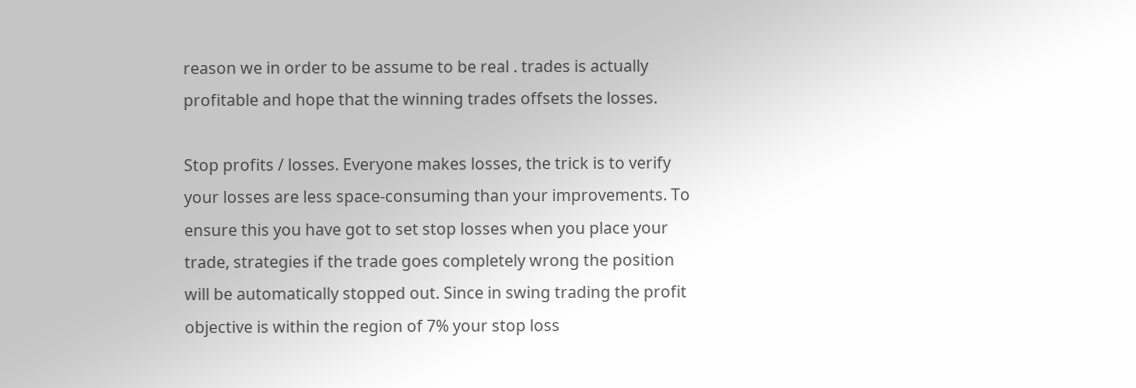reason we in order to be assume to be real . trades is actually profitable and hope that the winning trades offsets the losses.

Stop profits / losses. Everyone makes losses, the trick is to verify your losses are less space-consuming than your improvements. To ensure this you have got to set stop losses when you place your trade, strategies if the trade goes completely wrong the position will be automatically stopped out. Since in swing trading the profit objective is within the region of 7% your stop loss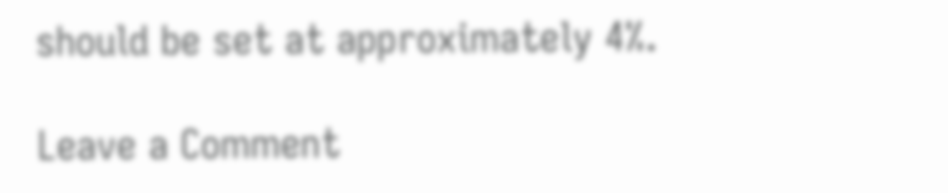should be set at approximately 4%.

Leave a Comment